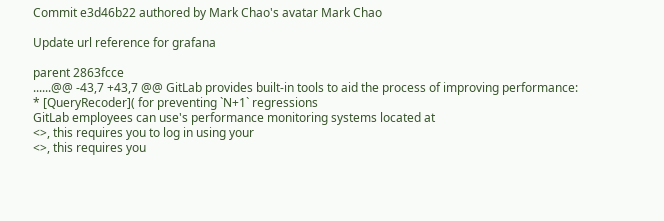Commit e3d46b22 authored by Mark Chao's avatar Mark Chao

Update url reference for grafana

parent 2863fcce
......@@ -43,7 +43,7 @@ GitLab provides built-in tools to aid the process of improving performance:
* [QueryRecoder]( for preventing `N+1` regressions
GitLab employees can use's performance monitoring systems located at
<>, this requires you to log in using your
<>, this requires you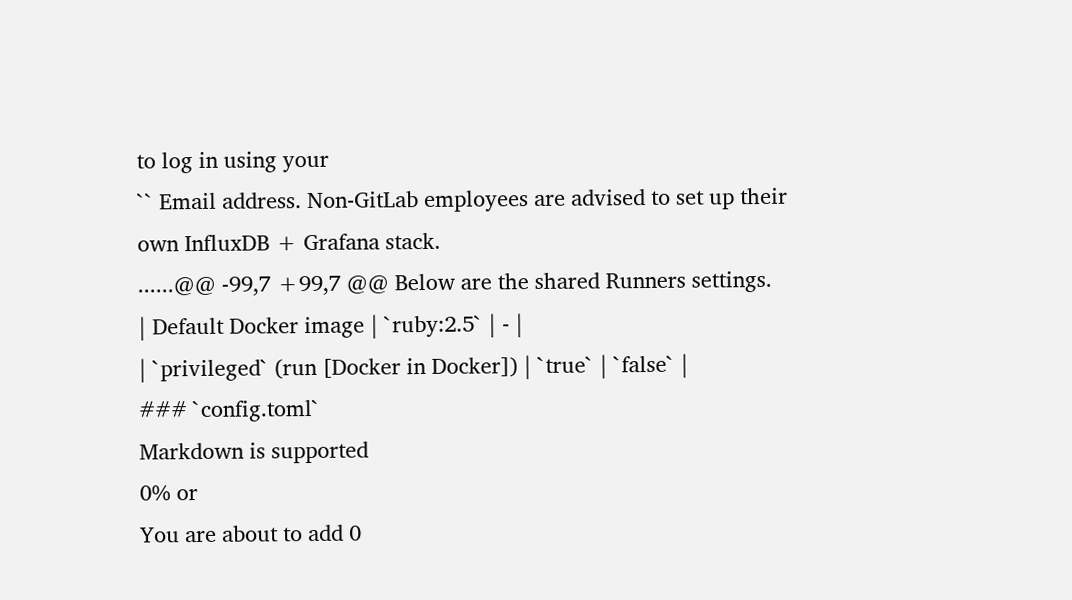to log in using your
`` Email address. Non-GitLab employees are advised to set up their
own InfluxDB + Grafana stack.
......@@ -99,7 +99,7 @@ Below are the shared Runners settings.
| Default Docker image | `ruby:2.5` | - |
| `privileged` (run [Docker in Docker]) | `true` | `false` |
### `config.toml`
Markdown is supported
0% or
You are about to add 0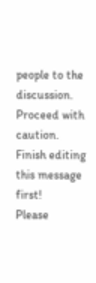people to the discussion. Proceed with caution.
Finish editing this message first!
Please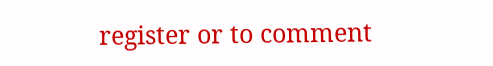register or to comment